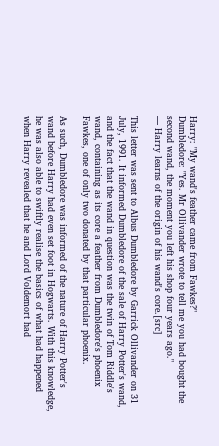Harry: "My wand's feather came from Fawkes?"
Dumbledore: "Yes. Mr Ollivander wrote to tell me you had bought the second wand, the moment you left his shop four years ago."
— Harry learns of the origin of his wand's core.[src]

This letter was sent to Albus Dumbledore by Garrick Ollivander on 31 July, 1991. It informed Dumbledore of the sale of Harry Potter's wand, and the fact that the wand in question was the twin of Tom Riddle's wand, containing as its core a feather from Dumbledore's phoenix Fawkes, one of only two donated by that particular phoenix.

As such, Dumbledore was informed of the nature of Harry Potter's wand before Harry had even set foot in Hogwarts. With this knowledge, he was also able to swiftly realise the basics of what had happened when Harry revealed that he and Lord Voldemort had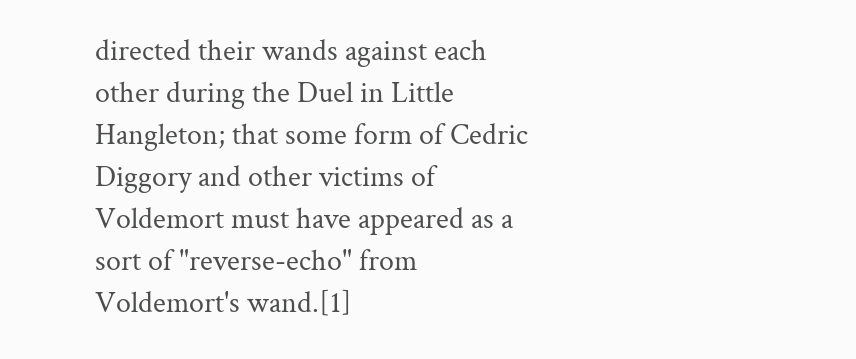directed their wands against each other during the Duel in Little Hangleton; that some form of Cedric Diggory and other victims of Voldemort must have appeared as a sort of "reverse-echo" from Voldemort's wand.[1]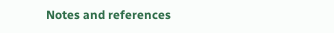Notes and references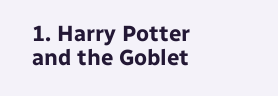1. Harry Potter and the Goblet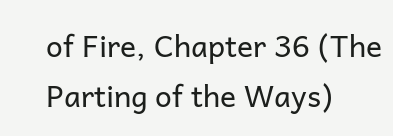of Fire, Chapter 36 (The Parting of the Ways)